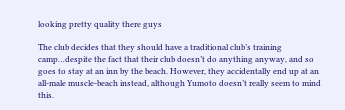looking pretty quality there guys

The club decides that they should have a traditional club’s training camp…despite the fact that their club doesn’t do anything anyway, and so goes to stay at an inn by the beach. However, they accidentally end up at an all-male muscle-beach instead, although Yumoto doesn’t really seem to mind this.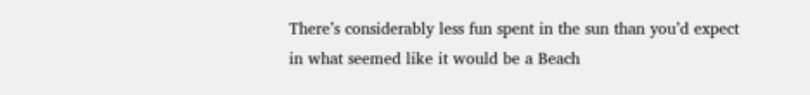There’s considerably less fun spent in the sun than you’d expect in what seemed like it would be a Beach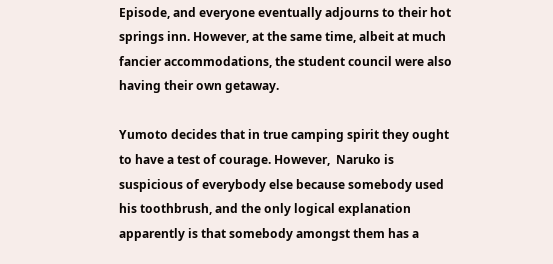Episode, and everyone eventually adjourns to their hot springs inn. However, at the same time, albeit at much fancier accommodations, the student council were also having their own getaway.

Yumoto decides that in true camping spirit they ought to have a test of courage. However,  Naruko is suspicious of everybody else because somebody used his toothbrush, and the only logical explanation apparently is that somebody amongst them has a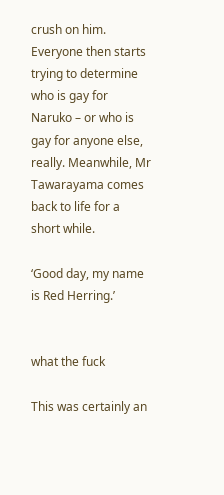crush on him. Everyone then starts trying to determine who is gay for Naruko – or who is gay for anyone else, really. Meanwhile, Mr Tawarayama comes back to life for a short while.

‘Good day, my name is Red Herring.’


what the fuck

This was certainly an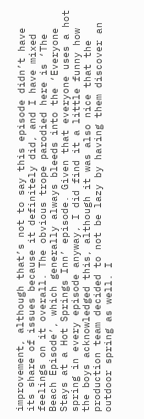improvement, although that’s not to say this episode didn’t have its share of issues because it definitely did, and I have mixed feelings on it overall. The obvious trope parodied here is ‘The Beach Episode’, which generally always bleeds into the ‘Everyone Stays at a Hot Springs Inn’ episode. Given that everyone uses a hot spring in every episode anyway, I did find it a little funny how the boys acknowledged this, although it was also nice that the production team decided to not be lazy by having them discover an outdoor spring as well. I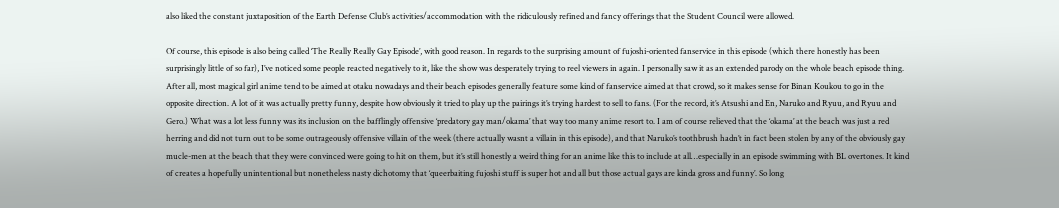also liked the constant juxtaposition of the Earth Defense Club’s activities/accommodation with the ridiculously refined and fancy offerings that the Student Council were allowed.

Of course, this episode is also being called ‘The Really Really Gay Episode’, with good reason. In regards to the surprising amount of fujoshi-oriented fanservice in this episode (which there honestly has been surprisingly little of so far), I’ve noticed some people reacted negatively to it, like the show was desperately trying to reel viewers in again. I personally saw it as an extended parody on the whole beach episode thing. After all, most magical girl anime tend to be aimed at otaku nowadays and their beach episodes generally feature some kind of fanservice aimed at that crowd, so it makes sense for Binan Koukou to go in the opposite direction. A lot of it was actually pretty funny, despite how obviously it tried to play up the pairings it’s trying hardest to sell to fans. (For the record, it’s Atsushi and En, Naruko and Ryuu, and Ryuu and Gero.) What was a lot less funny was its inclusion on the bafflingly offensive ‘predatory gay man/okama’ that way too many anime resort to. I am of course relieved that the ‘okama’ at the beach was just a red herring and did not turn out to be some outrageously offensive villain of the week (there actually wasnt a villain in this episode), and that Naruko’s toothbrush hadn’t in fact been stolen by any of the obviously gay mucle-men at the beach that they were convinced were going to hit on them, but it’s still honestly a weird thing for an anime like this to include at all…especially in an episode swimming with BL overtones. It kind of creates a hopefully unintentional but nonetheless nasty dichotomy that ‘queerbaiting fujoshi stuff is super hot and all but those actual gays are kinda gross and funny’. So long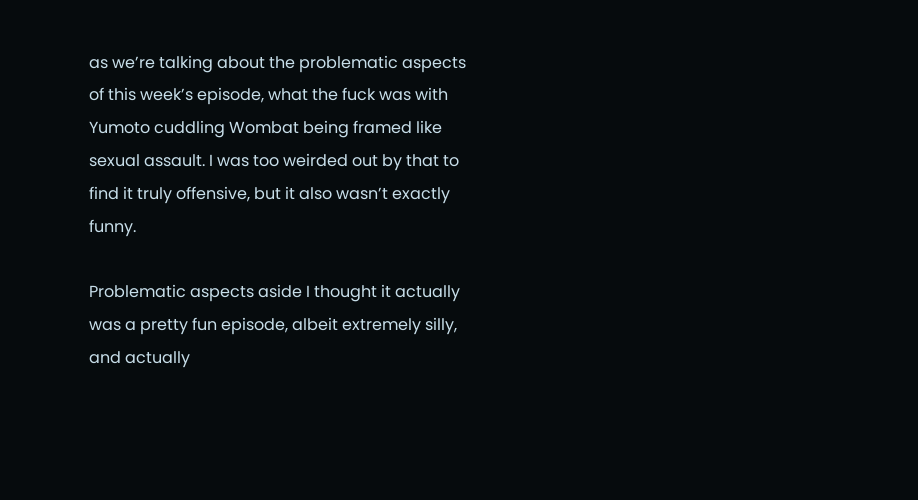as we’re talking about the problematic aspects of this week’s episode, what the fuck was with Yumoto cuddling Wombat being framed like sexual assault. I was too weirded out by that to find it truly offensive, but it also wasn’t exactly funny.

Problematic aspects aside I thought it actually was a pretty fun episode, albeit extremely silly, and actually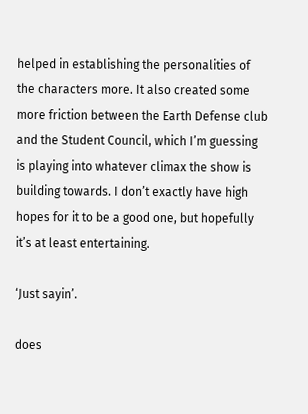helped in establishing the personalities of the characters more. It also created some more friction between the Earth Defense club and the Student Council, which I’m guessing is playing into whatever climax the show is building towards. I don’t exactly have high hopes for it to be a good one, but hopefully it’s at least entertaining.

‘Just sayin’.

does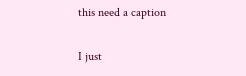this need a caption

I just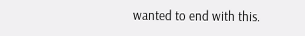wanted to end with this.